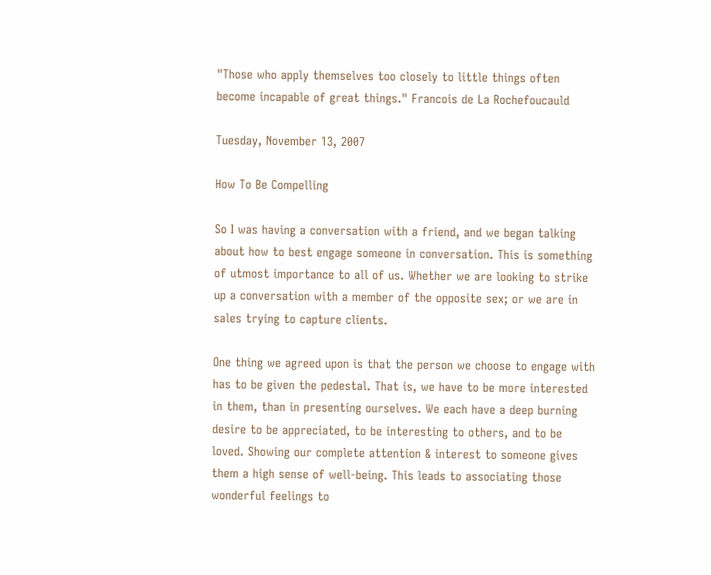"Those who apply themselves too closely to little things often become incapable of great things." Francois de La Rochefoucauld

Tuesday, November 13, 2007

How To Be Compelling

So I was having a conversation with a friend, and we began talking about how to best engage someone in conversation. This is something of utmost importance to all of us. Whether we are looking to strike up a conversation with a member of the opposite sex; or we are in sales trying to capture clients.

One thing we agreed upon is that the person we choose to engage with has to be given the pedestal. That is, we have to be more interested in them, than in presenting ourselves. We each have a deep burning desire to be appreciated, to be interesting to others, and to be loved. Showing our complete attention & interest to someone gives them a high sense of well-being. This leads to associating those wonderful feelings to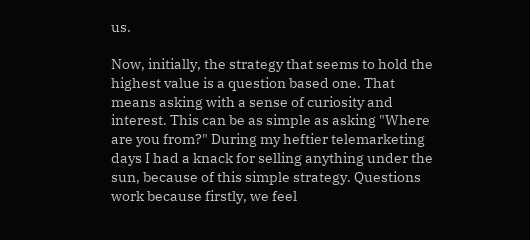us.

Now, initially, the strategy that seems to hold the highest value is a question based one. That means asking with a sense of curiosity and interest. This can be as simple as asking "Where are you from?" During my heftier telemarketing days I had a knack for selling anything under the sun, because of this simple strategy. Questions work because firstly, we feel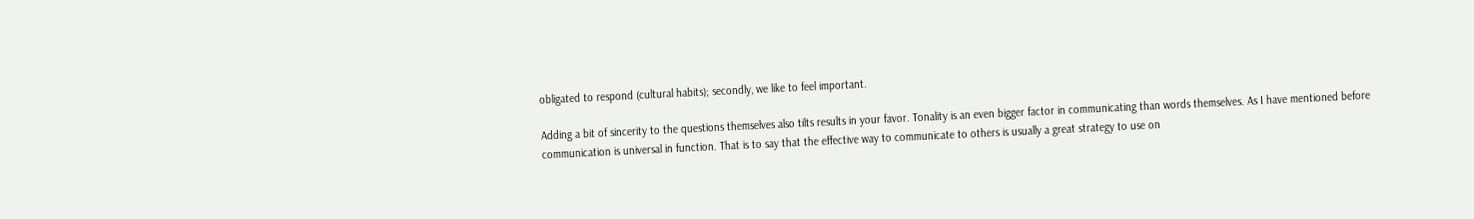obligated to respond (cultural habits); secondly, we like to feel important.

Adding a bit of sincerity to the questions themselves also tilts results in your favor. Tonality is an even bigger factor in communicating than words themselves. As I have mentioned before communication is universal in function. That is to say that the effective way to communicate to others is usually a great strategy to use on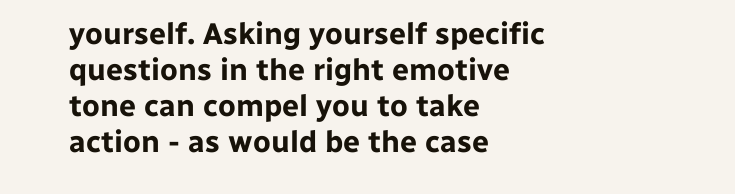yourself. Asking yourself specific questions in the right emotive tone can compel you to take action - as would be the case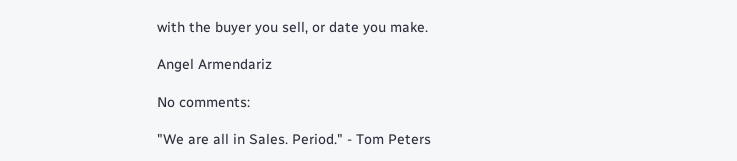with the buyer you sell, or date you make.

Angel Armendariz

No comments:

"We are all in Sales. Period." - Tom Peters